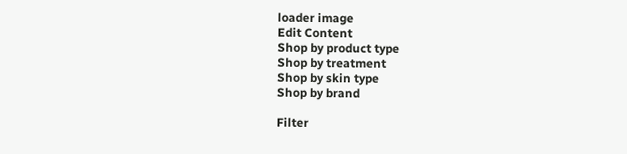loader image
Edit Content
Shop by product type
Shop by treatment
Shop by skin type
Shop by brand

Filter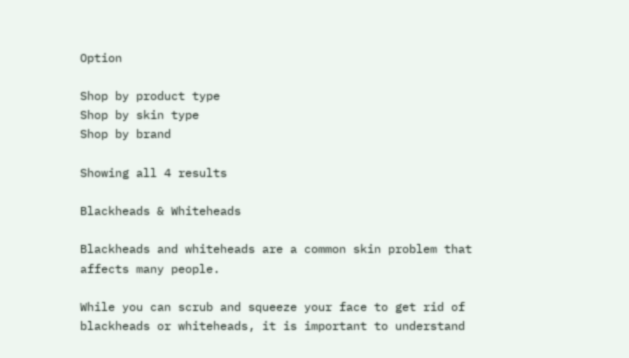Option

Shop by product type
Shop by skin type
Shop by brand

Showing all 4 results

Blackheads & Whiteheads

Blackheads and whiteheads are a common skin problem that affects many people.

While you can scrub and squeeze your face to get rid of blackheads or whiteheads, it is important to understand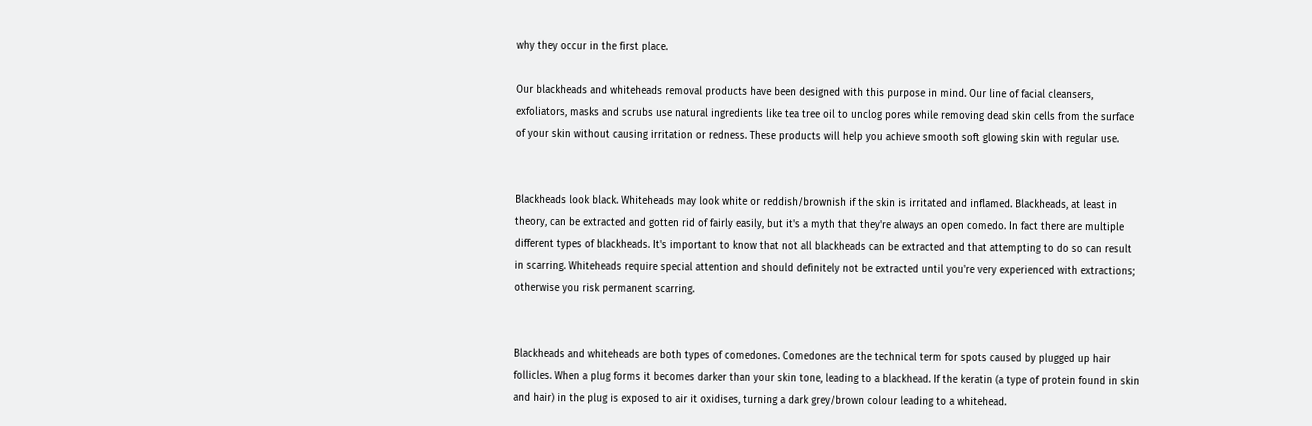why they occur in the first place.

Our blackheads and whiteheads removal products have been designed with this purpose in mind. Our line of facial cleansers, exfoliators, masks and scrubs use natural ingredients like tea tree oil to unclog pores while removing dead skin cells from the surface of your skin without causing irritation or redness. These products will help you achieve smooth soft glowing skin with regular use.


Blackheads look black. Whiteheads may look white or reddish/brownish if the skin is irritated and inflamed. Blackheads, at least in theory, can be extracted and gotten rid of fairly easily, but it's a myth that they're always an open comedo. In fact there are multiple different types of blackheads. It's important to know that not all blackheads can be extracted and that attempting to do so can result in scarring. Whiteheads require special attention and should definitely not be extracted until you're very experienced with extractions; otherwise you risk permanent scarring.


Blackheads and whiteheads are both types of comedones. Comedones are the technical term for spots caused by plugged up hair follicles. When a plug forms it becomes darker than your skin tone, leading to a blackhead. If the keratin (a type of protein found in skin and hair) in the plug is exposed to air it oxidises, turning a dark grey/brown colour leading to a whitehead.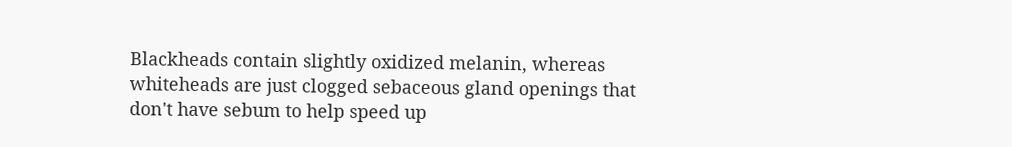Blackheads contain slightly oxidized melanin, whereas whiteheads are just clogged sebaceous gland openings that don't have sebum to help speed up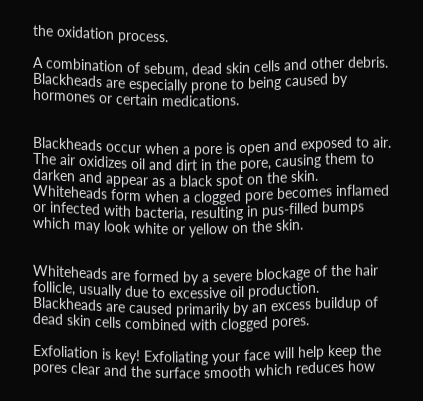the oxidation process.

A combination of sebum, dead skin cells and other debris. Blackheads are especially prone to being caused by hormones or certain medications.


Blackheads occur when a pore is open and exposed to air. The air oxidizes oil and dirt in the pore, causing them to darken and appear as a black spot on the skin. Whiteheads form when a clogged pore becomes inflamed or infected with bacteria, resulting in pus-filled bumps which may look white or yellow on the skin.


Whiteheads are formed by a severe blockage of the hair follicle, usually due to excessive oil production. Blackheads are caused primarily by an excess buildup of dead skin cells combined with clogged pores.

Exfoliation is key! Exfoliating your face will help keep the pores clear and the surface smooth which reduces how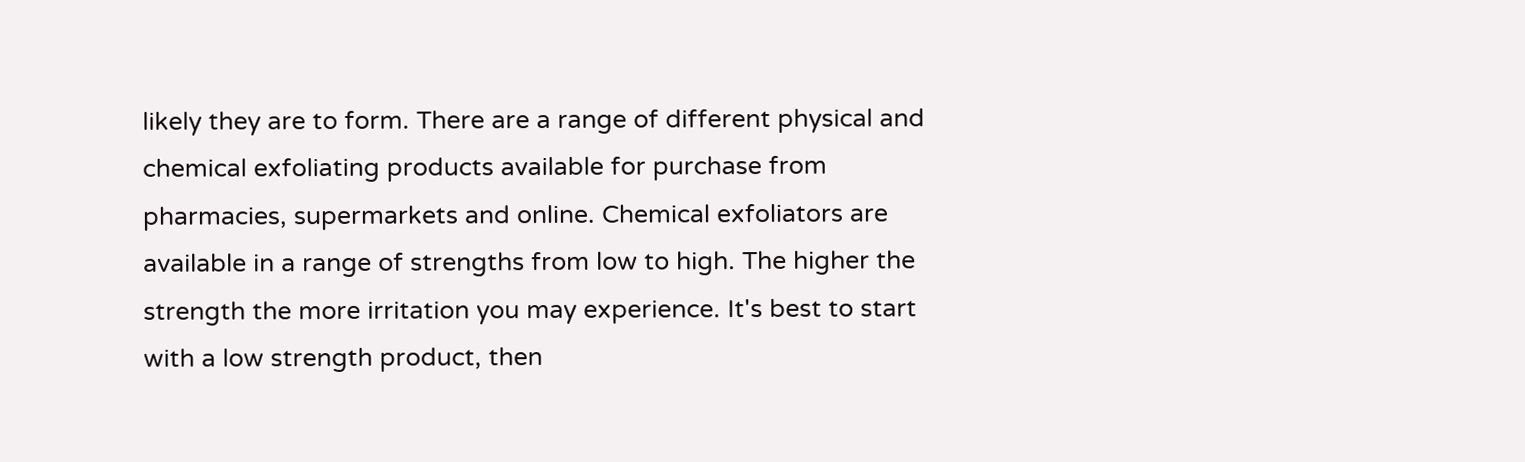likely they are to form. There are a range of different physical and chemical exfoliating products available for purchase from pharmacies, supermarkets and online. Chemical exfoliators are available in a range of strengths from low to high. The higher the strength the more irritation you may experience. It's best to start with a low strength product, then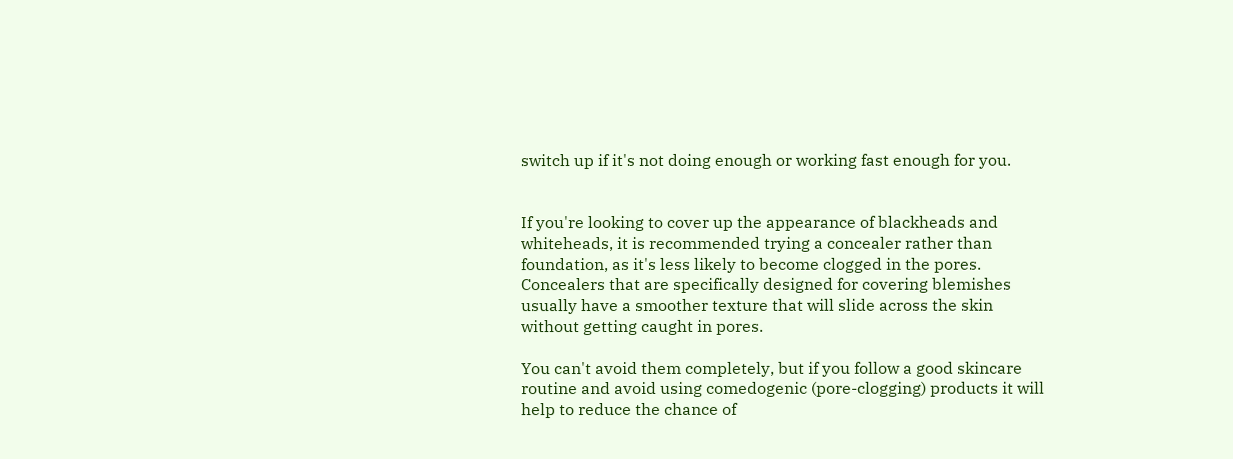switch up if it's not doing enough or working fast enough for you.


If you're looking to cover up the appearance of blackheads and whiteheads, it is recommended trying a concealer rather than foundation, as it's less likely to become clogged in the pores. Concealers that are specifically designed for covering blemishes usually have a smoother texture that will slide across the skin without getting caught in pores.

You can't avoid them completely, but if you follow a good skincare routine and avoid using comedogenic (pore-clogging) products it will help to reduce the chance of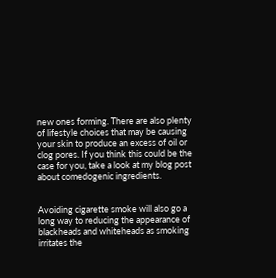new ones forming. There are also plenty of lifestyle choices that may be causing your skin to produce an excess of oil or clog pores. If you think this could be the case for you, take a look at my blog post about comedogenic ingredients.


Avoiding cigarette smoke will also go a long way to reducing the appearance of blackheads and whiteheads as smoking irritates the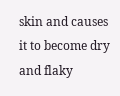skin and causes it to become dry and flaky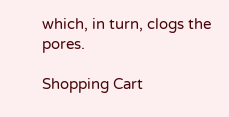which, in turn, clogs the pores.

Shopping Cart